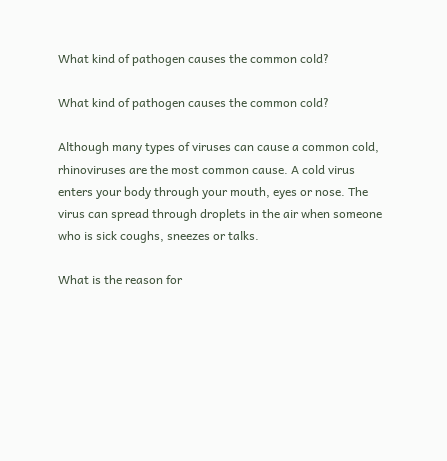What kind of pathogen causes the common cold?

What kind of pathogen causes the common cold?

Although many types of viruses can cause a common cold, rhinoviruses are the most common cause. A cold virus enters your body through your mouth, eyes or nose. The virus can spread through droplets in the air when someone who is sick coughs, sneezes or talks.

What is the reason for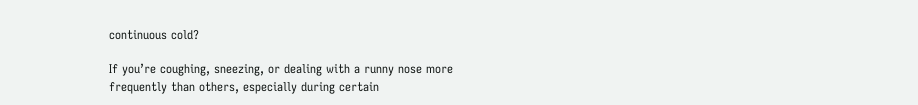continuous cold?

If you’re coughing, sneezing, or dealing with a runny nose more frequently than others, especially during certain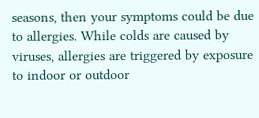seasons, then your symptoms could be due to allergies. While colds are caused by viruses, allergies are triggered by exposure to indoor or outdoor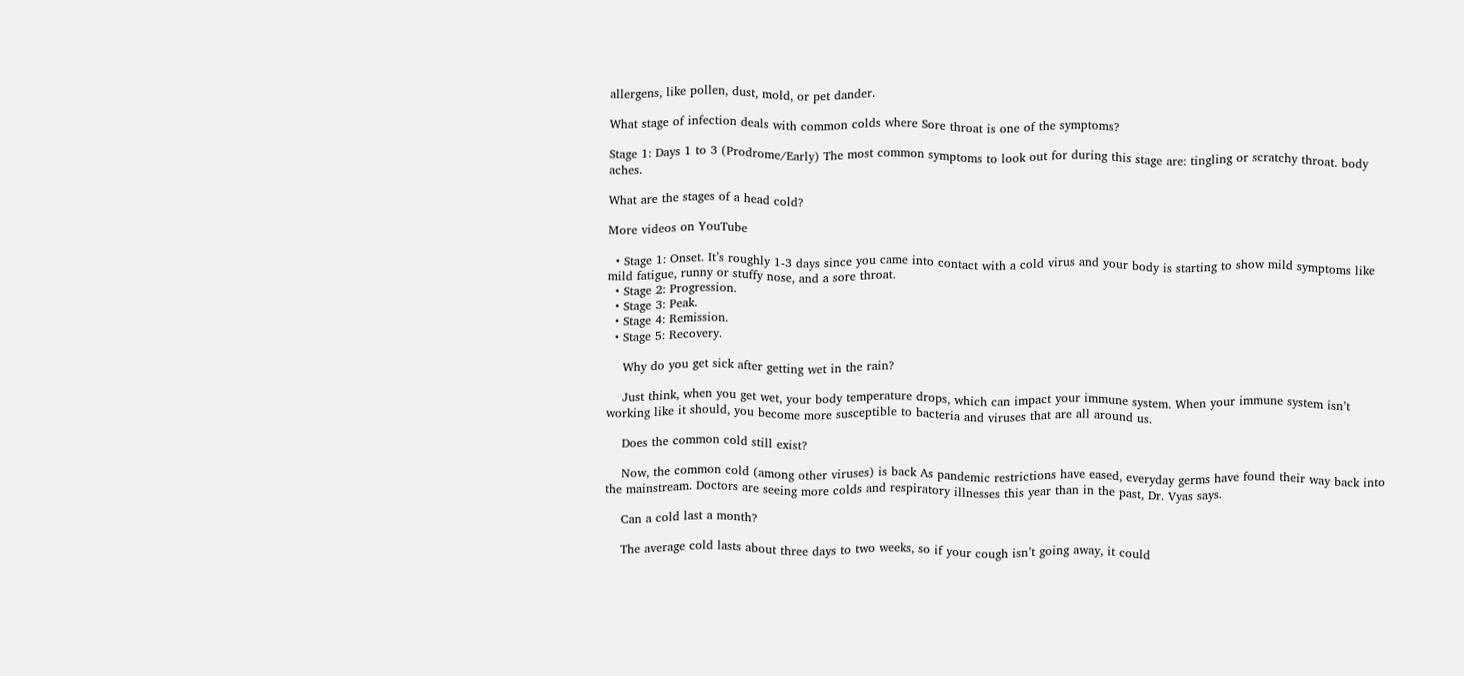allergens, like pollen, dust, mold, or pet dander.

What stage of infection deals with common colds where Sore throat is one of the symptoms?

Stage 1: Days 1 to 3 (Prodrome/Early) The most common symptoms to look out for during this stage are: tingling or scratchy throat. body aches.

What are the stages of a head cold?

More videos on YouTube

  • Stage 1: Onset. It’s roughly 1-3 days since you came into contact with a cold virus and your body is starting to show mild symptoms like mild fatigue, runny or stuffy nose, and a sore throat.
  • Stage 2: Progression.
  • Stage 3: Peak.
  • Stage 4: Remission.
  • Stage 5: Recovery.

    Why do you get sick after getting wet in the rain?

    Just think, when you get wet, your body temperature drops, which can impact your immune system. When your immune system isn’t working like it should, you become more susceptible to bacteria and viruses that are all around us.

    Does the common cold still exist?

    Now, the common cold (among other viruses) is back As pandemic restrictions have eased, everyday germs have found their way back into the mainstream. Doctors are seeing more colds and respiratory illnesses this year than in the past, Dr. Vyas says.

    Can a cold last a month?

    The average cold lasts about three days to two weeks, so if your cough isn’t going away, it could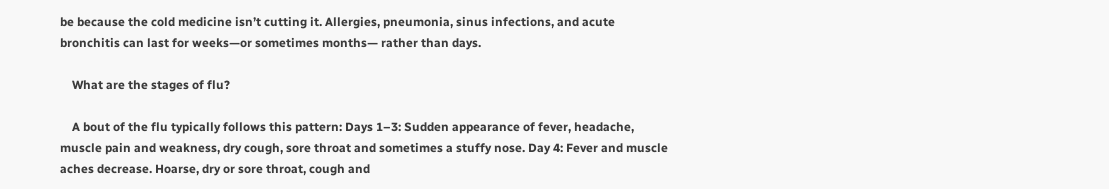be because the cold medicine isn’t cutting it. Allergies, pneumonia, sinus infections, and acute bronchitis can last for weeks—or sometimes months— rather than days.

    What are the stages of flu?

    A bout of the flu typically follows this pattern: Days 1–3: Sudden appearance of fever, headache, muscle pain and weakness, dry cough, sore throat and sometimes a stuffy nose. Day 4: Fever and muscle aches decrease. Hoarse, dry or sore throat, cough and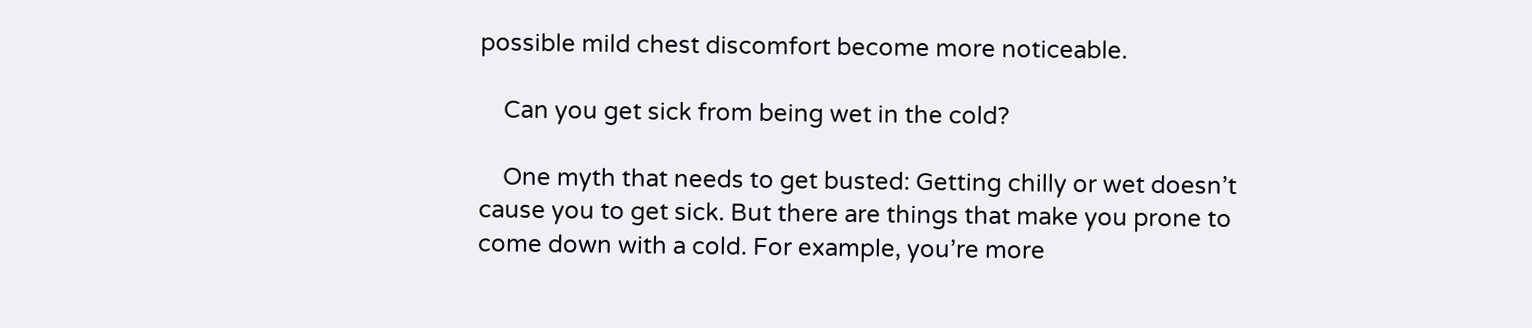possible mild chest discomfort become more noticeable.

    Can you get sick from being wet in the cold?

    One myth that needs to get busted: Getting chilly or wet doesn’t cause you to get sick. But there are things that make you prone to come down with a cold. For example, you’re more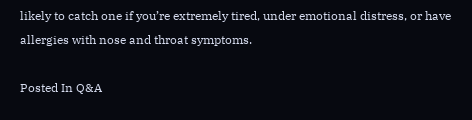likely to catch one if you’re extremely tired, under emotional distress, or have allergies with nose and throat symptoms.

Posted In Q&A